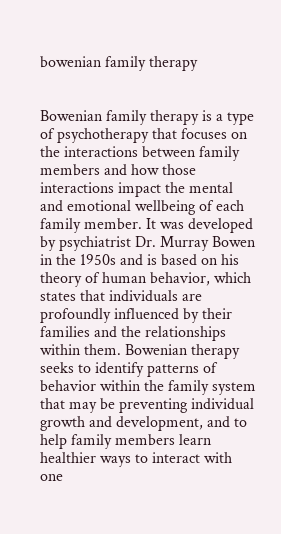bowenian family therapy


Bowenian family therapy is a type of psychotherapy that focuses on the interactions between family members and how those interactions impact the mental and emotional wellbeing of each family member. It was developed by psychiatrist Dr. Murray Bowen in the 1950s and is based on his theory of human behavior, which states that individuals are profoundly influenced by their families and the relationships within them. Bowenian therapy seeks to identify patterns of behavior within the family system that may be preventing individual growth and development, and to help family members learn healthier ways to interact with one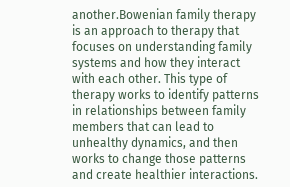another.Bowenian family therapy is an approach to therapy that focuses on understanding family systems and how they interact with each other. This type of therapy works to identify patterns in relationships between family members that can lead to unhealthy dynamics, and then works to change those patterns and create healthier interactions.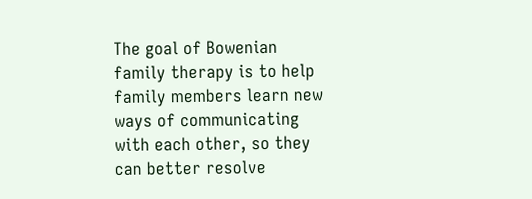The goal of Bowenian family therapy is to help family members learn new ways of communicating with each other, so they can better resolve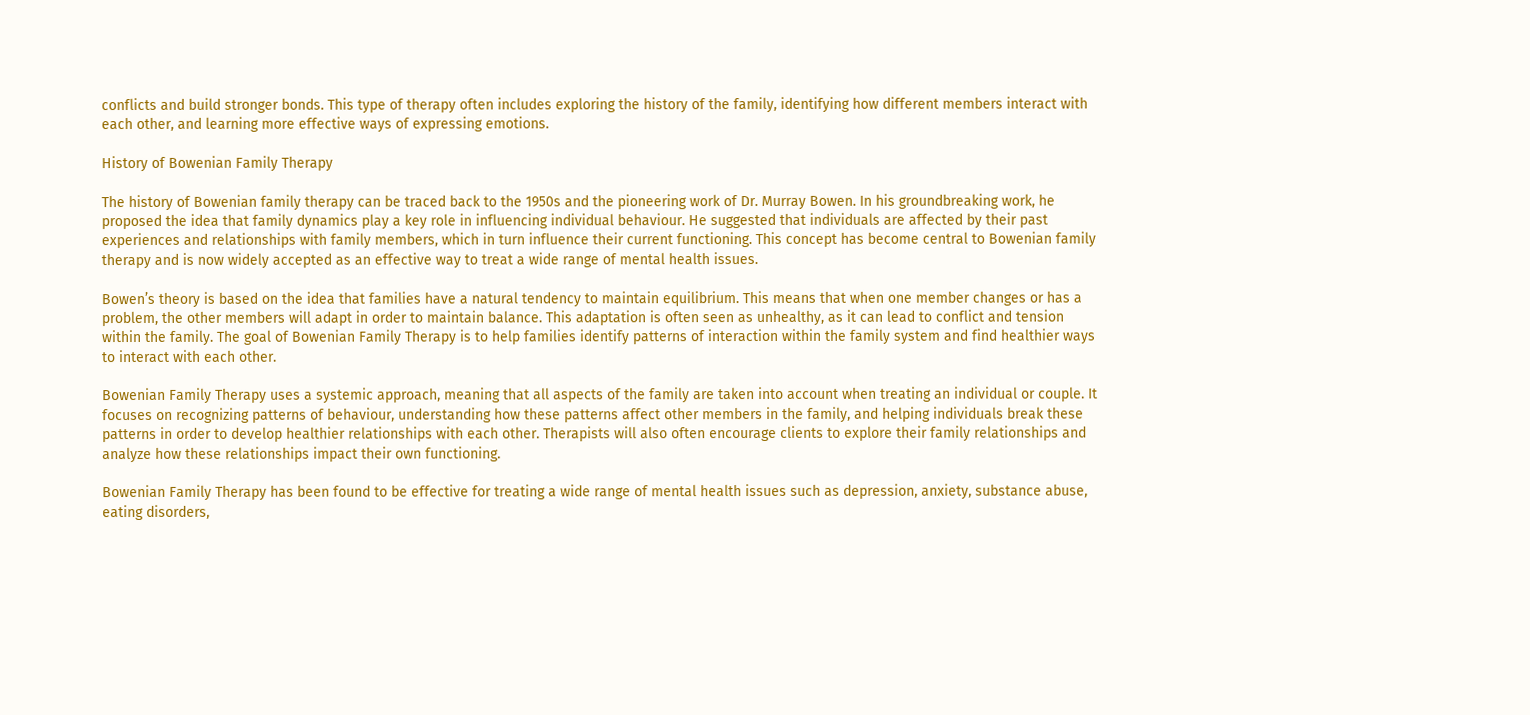conflicts and build stronger bonds. This type of therapy often includes exploring the history of the family, identifying how different members interact with each other, and learning more effective ways of expressing emotions.

History of Bowenian Family Therapy

The history of Bowenian family therapy can be traced back to the 1950s and the pioneering work of Dr. Murray Bowen. In his groundbreaking work, he proposed the idea that family dynamics play a key role in influencing individual behaviour. He suggested that individuals are affected by their past experiences and relationships with family members, which in turn influence their current functioning. This concept has become central to Bowenian family therapy and is now widely accepted as an effective way to treat a wide range of mental health issues.

Bowen’s theory is based on the idea that families have a natural tendency to maintain equilibrium. This means that when one member changes or has a problem, the other members will adapt in order to maintain balance. This adaptation is often seen as unhealthy, as it can lead to conflict and tension within the family. The goal of Bowenian Family Therapy is to help families identify patterns of interaction within the family system and find healthier ways to interact with each other.

Bowenian Family Therapy uses a systemic approach, meaning that all aspects of the family are taken into account when treating an individual or couple. It focuses on recognizing patterns of behaviour, understanding how these patterns affect other members in the family, and helping individuals break these patterns in order to develop healthier relationships with each other. Therapists will also often encourage clients to explore their family relationships and analyze how these relationships impact their own functioning.

Bowenian Family Therapy has been found to be effective for treating a wide range of mental health issues such as depression, anxiety, substance abuse, eating disorders,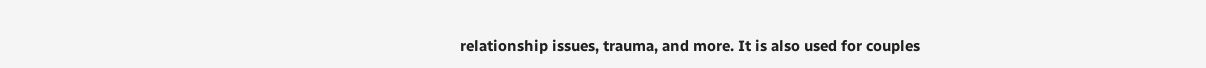relationship issues, trauma, and more. It is also used for couples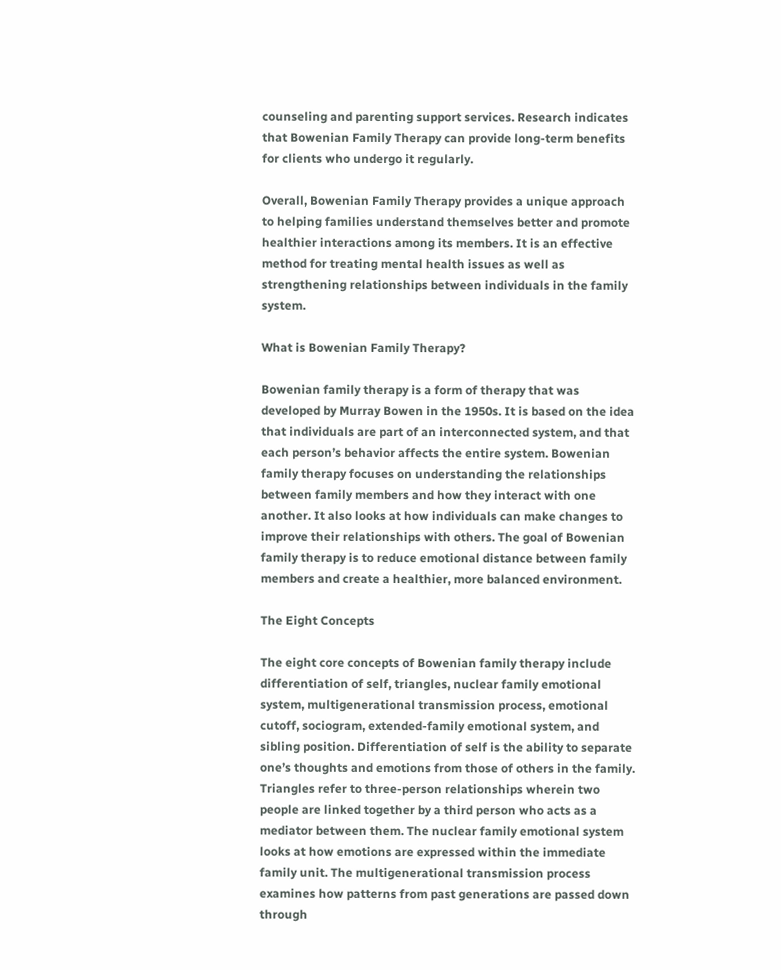counseling and parenting support services. Research indicates that Bowenian Family Therapy can provide long-term benefits for clients who undergo it regularly.

Overall, Bowenian Family Therapy provides a unique approach to helping families understand themselves better and promote healthier interactions among its members. It is an effective method for treating mental health issues as well as strengthening relationships between individuals in the family system.

What is Bowenian Family Therapy?

Bowenian family therapy is a form of therapy that was developed by Murray Bowen in the 1950s. It is based on the idea that individuals are part of an interconnected system, and that each person’s behavior affects the entire system. Bowenian family therapy focuses on understanding the relationships between family members and how they interact with one another. It also looks at how individuals can make changes to improve their relationships with others. The goal of Bowenian family therapy is to reduce emotional distance between family members and create a healthier, more balanced environment.

The Eight Concepts

The eight core concepts of Bowenian family therapy include differentiation of self, triangles, nuclear family emotional system, multigenerational transmission process, emotional cutoff, sociogram, extended-family emotional system, and sibling position. Differentiation of self is the ability to separate one’s thoughts and emotions from those of others in the family. Triangles refer to three-person relationships wherein two people are linked together by a third person who acts as a mediator between them. The nuclear family emotional system looks at how emotions are expressed within the immediate family unit. The multigenerational transmission process examines how patterns from past generations are passed down through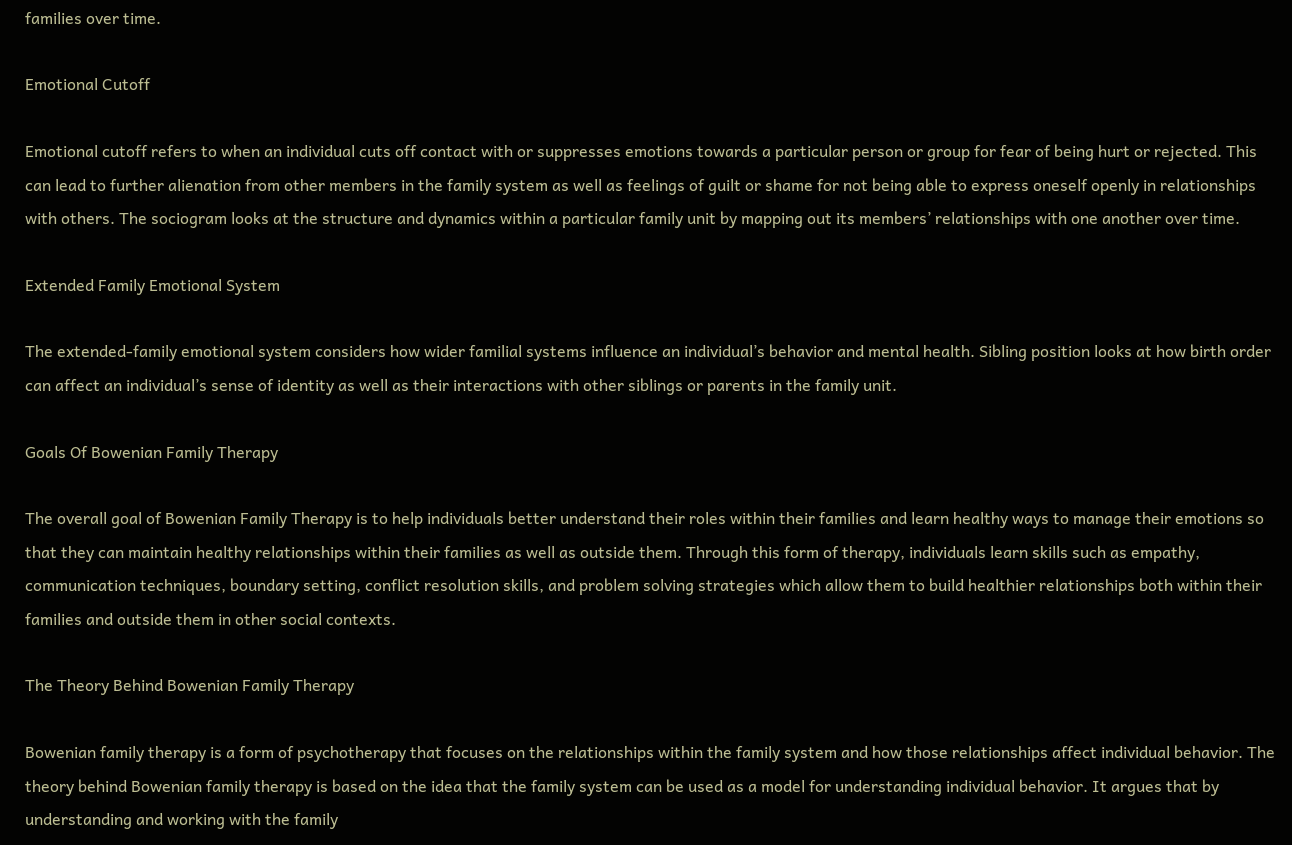families over time.

Emotional Cutoff

Emotional cutoff refers to when an individual cuts off contact with or suppresses emotions towards a particular person or group for fear of being hurt or rejected. This can lead to further alienation from other members in the family system as well as feelings of guilt or shame for not being able to express oneself openly in relationships with others. The sociogram looks at the structure and dynamics within a particular family unit by mapping out its members’ relationships with one another over time.

Extended Family Emotional System

The extended-family emotional system considers how wider familial systems influence an individual’s behavior and mental health. Sibling position looks at how birth order can affect an individual’s sense of identity as well as their interactions with other siblings or parents in the family unit.

Goals Of Bowenian Family Therapy

The overall goal of Bowenian Family Therapy is to help individuals better understand their roles within their families and learn healthy ways to manage their emotions so that they can maintain healthy relationships within their families as well as outside them. Through this form of therapy, individuals learn skills such as empathy, communication techniques, boundary setting, conflict resolution skills, and problem solving strategies which allow them to build healthier relationships both within their families and outside them in other social contexts.

The Theory Behind Bowenian Family Therapy

Bowenian family therapy is a form of psychotherapy that focuses on the relationships within the family system and how those relationships affect individual behavior. The theory behind Bowenian family therapy is based on the idea that the family system can be used as a model for understanding individual behavior. It argues that by understanding and working with the family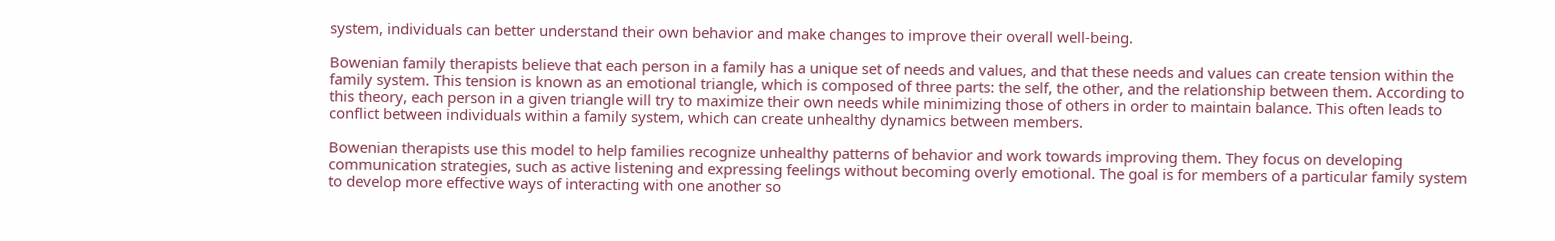system, individuals can better understand their own behavior and make changes to improve their overall well-being.

Bowenian family therapists believe that each person in a family has a unique set of needs and values, and that these needs and values can create tension within the family system. This tension is known as an emotional triangle, which is composed of three parts: the self, the other, and the relationship between them. According to this theory, each person in a given triangle will try to maximize their own needs while minimizing those of others in order to maintain balance. This often leads to conflict between individuals within a family system, which can create unhealthy dynamics between members.

Bowenian therapists use this model to help families recognize unhealthy patterns of behavior and work towards improving them. They focus on developing communication strategies, such as active listening and expressing feelings without becoming overly emotional. The goal is for members of a particular family system to develop more effective ways of interacting with one another so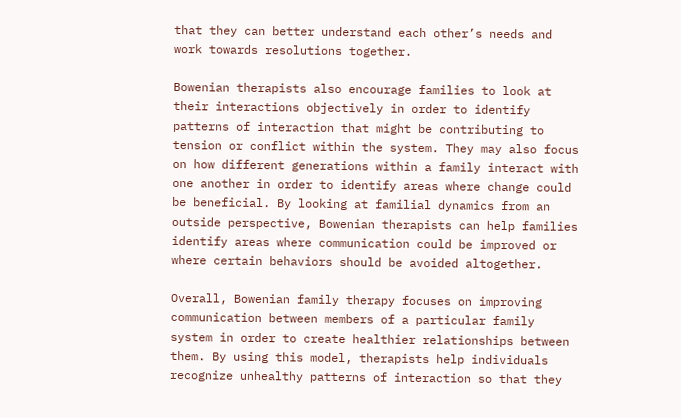that they can better understand each other’s needs and work towards resolutions together.

Bowenian therapists also encourage families to look at their interactions objectively in order to identify patterns of interaction that might be contributing to tension or conflict within the system. They may also focus on how different generations within a family interact with one another in order to identify areas where change could be beneficial. By looking at familial dynamics from an outside perspective, Bowenian therapists can help families identify areas where communication could be improved or where certain behaviors should be avoided altogether.

Overall, Bowenian family therapy focuses on improving communication between members of a particular family system in order to create healthier relationships between them. By using this model, therapists help individuals recognize unhealthy patterns of interaction so that they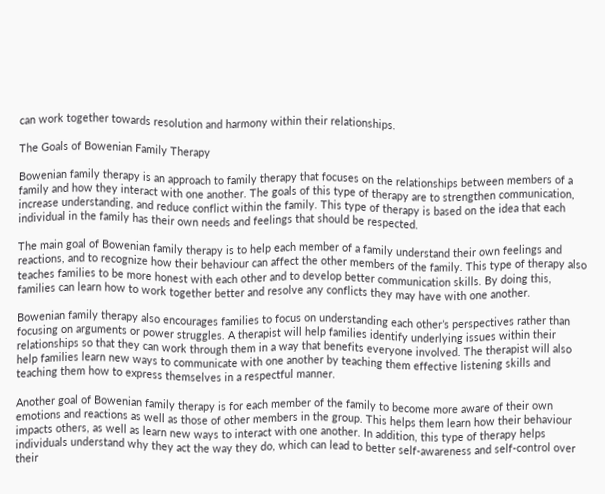can work together towards resolution and harmony within their relationships.

The Goals of Bowenian Family Therapy

Bowenian family therapy is an approach to family therapy that focuses on the relationships between members of a family and how they interact with one another. The goals of this type of therapy are to strengthen communication, increase understanding, and reduce conflict within the family. This type of therapy is based on the idea that each individual in the family has their own needs and feelings that should be respected.

The main goal of Bowenian family therapy is to help each member of a family understand their own feelings and reactions, and to recognize how their behaviour can affect the other members of the family. This type of therapy also teaches families to be more honest with each other and to develop better communication skills. By doing this, families can learn how to work together better and resolve any conflicts they may have with one another.

Bowenian family therapy also encourages families to focus on understanding each other’s perspectives rather than focusing on arguments or power struggles. A therapist will help families identify underlying issues within their relationships so that they can work through them in a way that benefits everyone involved. The therapist will also help families learn new ways to communicate with one another by teaching them effective listening skills and teaching them how to express themselves in a respectful manner.

Another goal of Bowenian family therapy is for each member of the family to become more aware of their own emotions and reactions as well as those of other members in the group. This helps them learn how their behaviour impacts others, as well as learn new ways to interact with one another. In addition, this type of therapy helps individuals understand why they act the way they do, which can lead to better self-awareness and self-control over their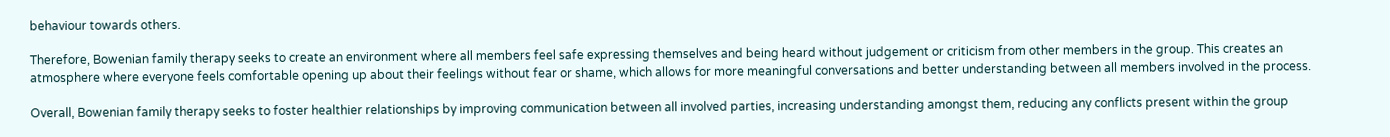behaviour towards others.

Therefore, Bowenian family therapy seeks to create an environment where all members feel safe expressing themselves and being heard without judgement or criticism from other members in the group. This creates an atmosphere where everyone feels comfortable opening up about their feelings without fear or shame, which allows for more meaningful conversations and better understanding between all members involved in the process.

Overall, Bowenian family therapy seeks to foster healthier relationships by improving communication between all involved parties, increasing understanding amongst them, reducing any conflicts present within the group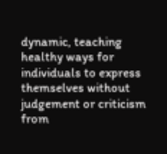dynamic, teaching healthy ways for individuals to express themselves without judgement or criticism from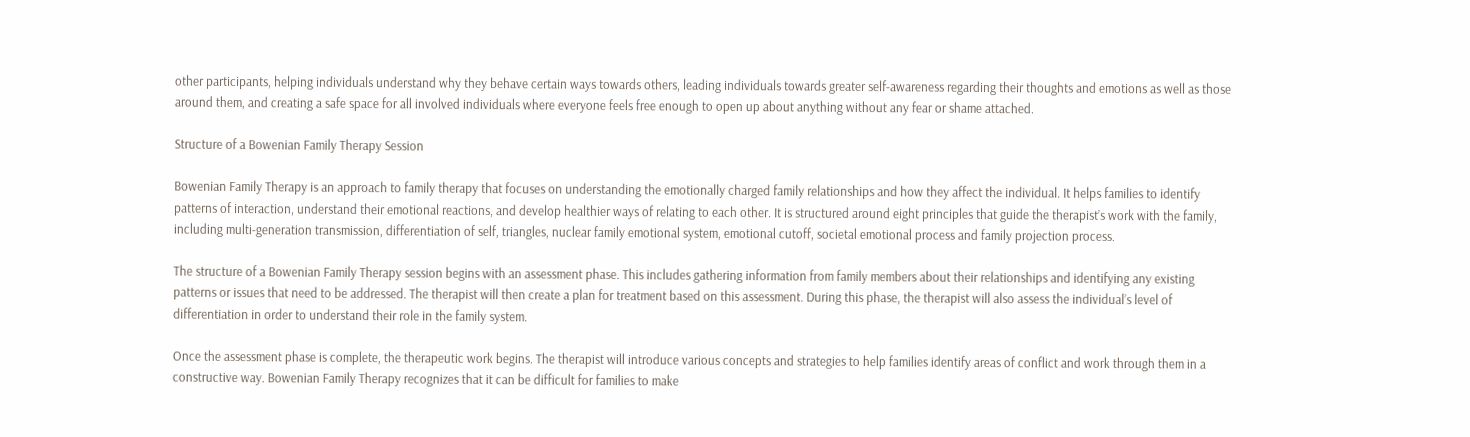other participants, helping individuals understand why they behave certain ways towards others, leading individuals towards greater self-awareness regarding their thoughts and emotions as well as those around them, and creating a safe space for all involved individuals where everyone feels free enough to open up about anything without any fear or shame attached.

Structure of a Bowenian Family Therapy Session

Bowenian Family Therapy is an approach to family therapy that focuses on understanding the emotionally charged family relationships and how they affect the individual. It helps families to identify patterns of interaction, understand their emotional reactions, and develop healthier ways of relating to each other. It is structured around eight principles that guide the therapist’s work with the family, including multi-generation transmission, differentiation of self, triangles, nuclear family emotional system, emotional cutoff, societal emotional process and family projection process.

The structure of a Bowenian Family Therapy session begins with an assessment phase. This includes gathering information from family members about their relationships and identifying any existing patterns or issues that need to be addressed. The therapist will then create a plan for treatment based on this assessment. During this phase, the therapist will also assess the individual’s level of differentiation in order to understand their role in the family system.

Once the assessment phase is complete, the therapeutic work begins. The therapist will introduce various concepts and strategies to help families identify areas of conflict and work through them in a constructive way. Bowenian Family Therapy recognizes that it can be difficult for families to make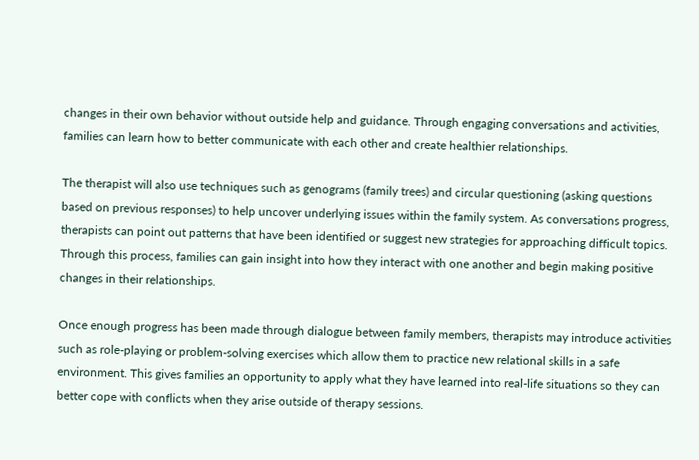changes in their own behavior without outside help and guidance. Through engaging conversations and activities, families can learn how to better communicate with each other and create healthier relationships.

The therapist will also use techniques such as genograms (family trees) and circular questioning (asking questions based on previous responses) to help uncover underlying issues within the family system. As conversations progress, therapists can point out patterns that have been identified or suggest new strategies for approaching difficult topics. Through this process, families can gain insight into how they interact with one another and begin making positive changes in their relationships.

Once enough progress has been made through dialogue between family members, therapists may introduce activities such as role-playing or problem-solving exercises which allow them to practice new relational skills in a safe environment. This gives families an opportunity to apply what they have learned into real-life situations so they can better cope with conflicts when they arise outside of therapy sessions.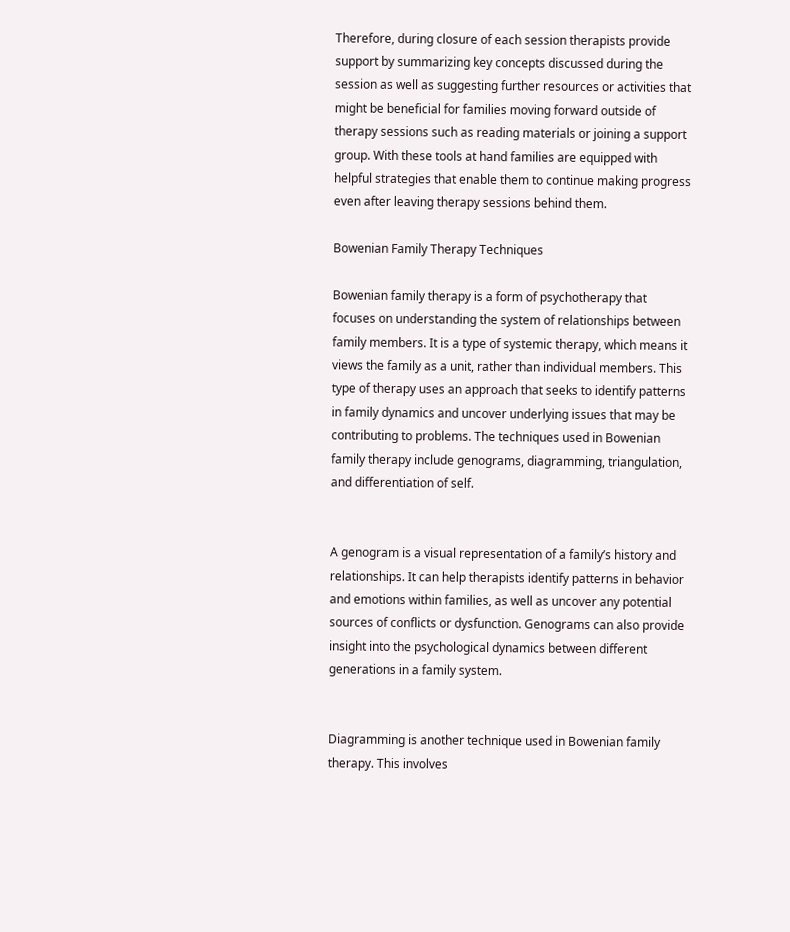Therefore, during closure of each session therapists provide support by summarizing key concepts discussed during the session as well as suggesting further resources or activities that might be beneficial for families moving forward outside of therapy sessions such as reading materials or joining a support group. With these tools at hand families are equipped with helpful strategies that enable them to continue making progress even after leaving therapy sessions behind them.

Bowenian Family Therapy Techniques

Bowenian family therapy is a form of psychotherapy that focuses on understanding the system of relationships between family members. It is a type of systemic therapy, which means it views the family as a unit, rather than individual members. This type of therapy uses an approach that seeks to identify patterns in family dynamics and uncover underlying issues that may be contributing to problems. The techniques used in Bowenian family therapy include genograms, diagramming, triangulation, and differentiation of self.


A genogram is a visual representation of a family’s history and relationships. It can help therapists identify patterns in behavior and emotions within families, as well as uncover any potential sources of conflicts or dysfunction. Genograms can also provide insight into the psychological dynamics between different generations in a family system.


Diagramming is another technique used in Bowenian family therapy. This involves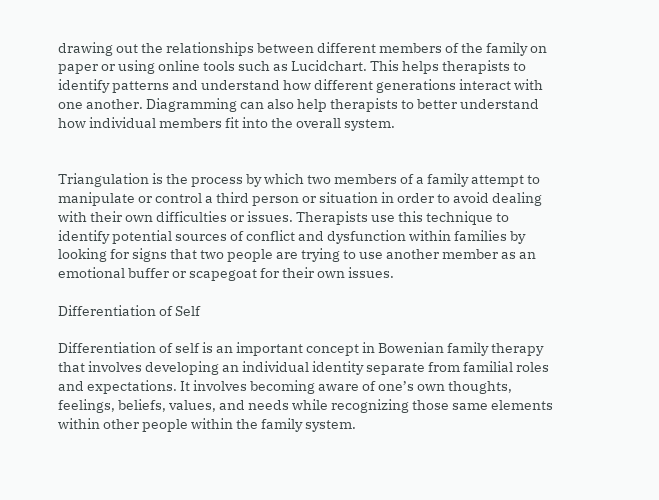drawing out the relationships between different members of the family on paper or using online tools such as Lucidchart. This helps therapists to identify patterns and understand how different generations interact with one another. Diagramming can also help therapists to better understand how individual members fit into the overall system.


Triangulation is the process by which two members of a family attempt to manipulate or control a third person or situation in order to avoid dealing with their own difficulties or issues. Therapists use this technique to identify potential sources of conflict and dysfunction within families by looking for signs that two people are trying to use another member as an emotional buffer or scapegoat for their own issues.

Differentiation of Self

Differentiation of self is an important concept in Bowenian family therapy that involves developing an individual identity separate from familial roles and expectations. It involves becoming aware of one’s own thoughts, feelings, beliefs, values, and needs while recognizing those same elements within other people within the family system.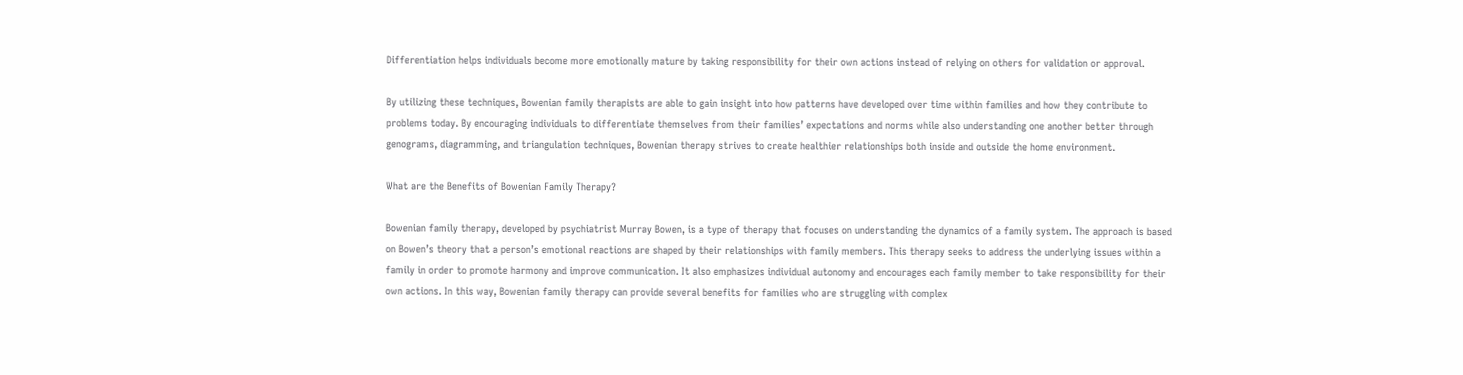Differentiation helps individuals become more emotionally mature by taking responsibility for their own actions instead of relying on others for validation or approval.

By utilizing these techniques, Bowenian family therapists are able to gain insight into how patterns have developed over time within families and how they contribute to problems today. By encouraging individuals to differentiate themselves from their families’ expectations and norms while also understanding one another better through genograms, diagramming, and triangulation techniques, Bowenian therapy strives to create healthier relationships both inside and outside the home environment.

What are the Benefits of Bowenian Family Therapy?

Bowenian family therapy, developed by psychiatrist Murray Bowen, is a type of therapy that focuses on understanding the dynamics of a family system. The approach is based on Bowen’s theory that a person’s emotional reactions are shaped by their relationships with family members. This therapy seeks to address the underlying issues within a family in order to promote harmony and improve communication. It also emphasizes individual autonomy and encourages each family member to take responsibility for their own actions. In this way, Bowenian family therapy can provide several benefits for families who are struggling with complex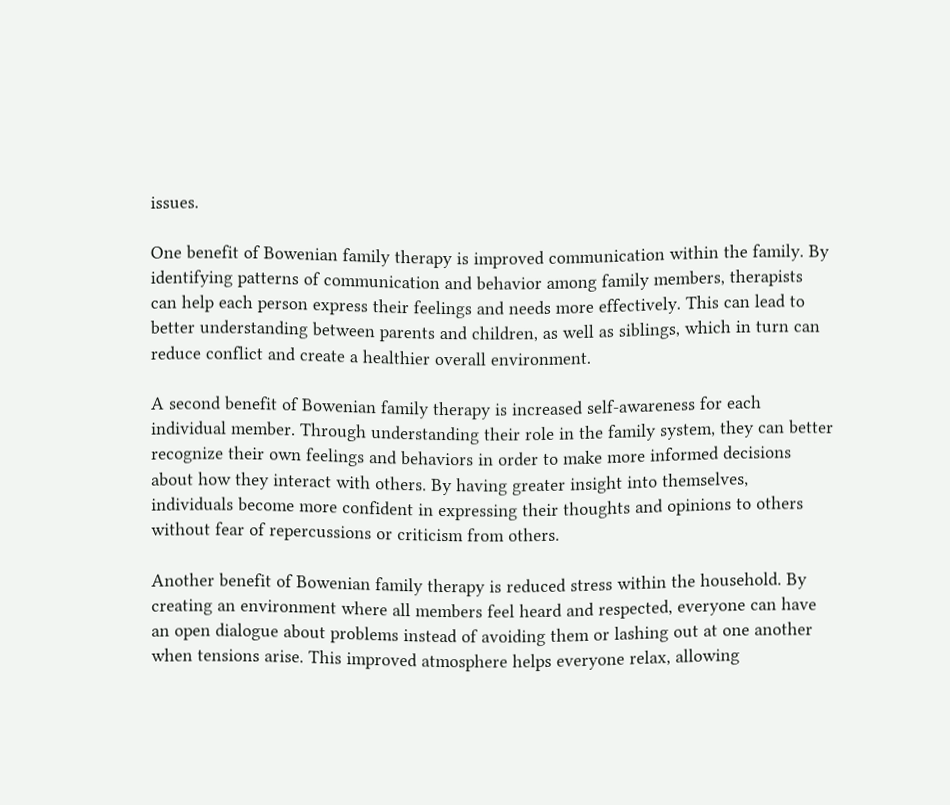issues.

One benefit of Bowenian family therapy is improved communication within the family. By identifying patterns of communication and behavior among family members, therapists can help each person express their feelings and needs more effectively. This can lead to better understanding between parents and children, as well as siblings, which in turn can reduce conflict and create a healthier overall environment.

A second benefit of Bowenian family therapy is increased self-awareness for each individual member. Through understanding their role in the family system, they can better recognize their own feelings and behaviors in order to make more informed decisions about how they interact with others. By having greater insight into themselves, individuals become more confident in expressing their thoughts and opinions to others without fear of repercussions or criticism from others.

Another benefit of Bowenian family therapy is reduced stress within the household. By creating an environment where all members feel heard and respected, everyone can have an open dialogue about problems instead of avoiding them or lashing out at one another when tensions arise. This improved atmosphere helps everyone relax, allowing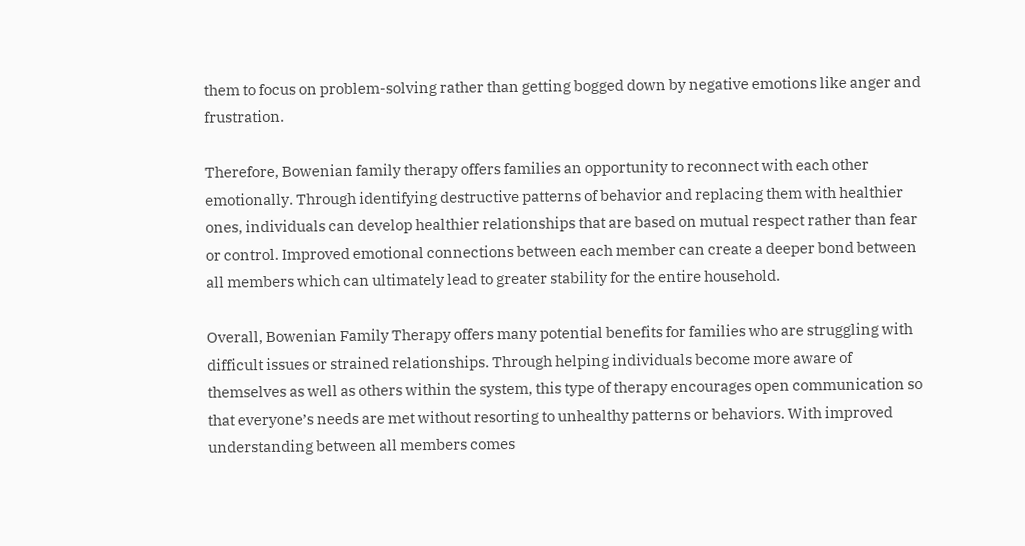them to focus on problem-solving rather than getting bogged down by negative emotions like anger and frustration.

Therefore, Bowenian family therapy offers families an opportunity to reconnect with each other emotionally. Through identifying destructive patterns of behavior and replacing them with healthier ones, individuals can develop healthier relationships that are based on mutual respect rather than fear or control. Improved emotional connections between each member can create a deeper bond between all members which can ultimately lead to greater stability for the entire household.

Overall, Bowenian Family Therapy offers many potential benefits for families who are struggling with difficult issues or strained relationships. Through helping individuals become more aware of themselves as well as others within the system, this type of therapy encourages open communication so that everyone’s needs are met without resorting to unhealthy patterns or behaviors. With improved understanding between all members comes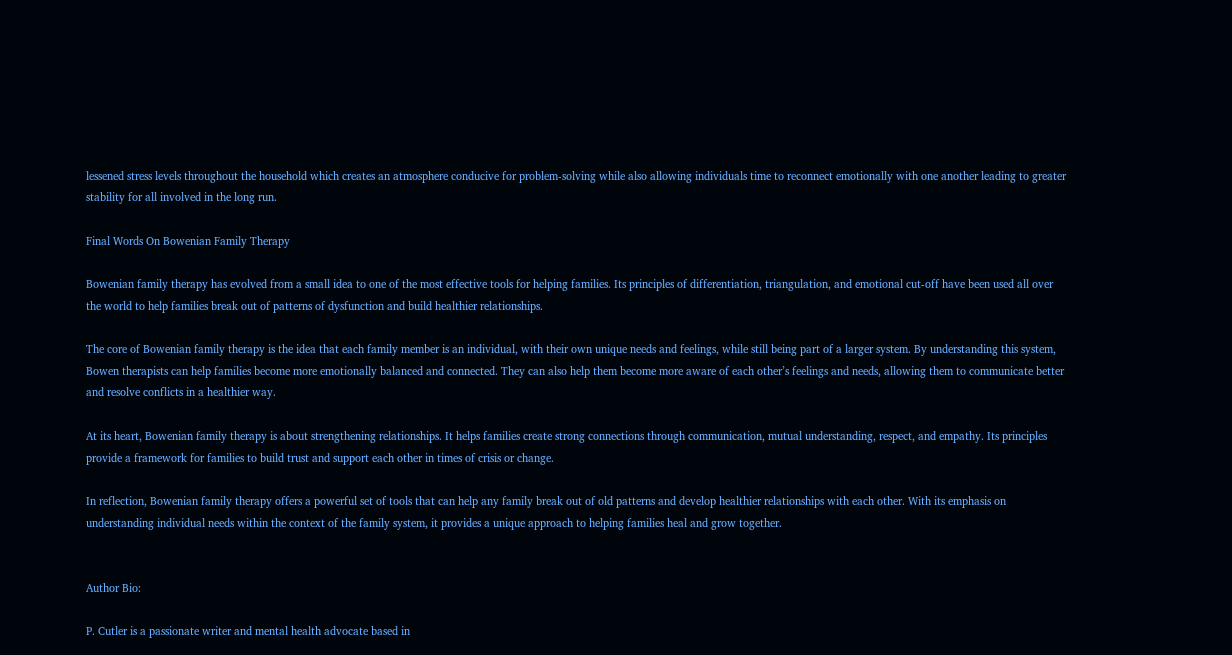lessened stress levels throughout the household which creates an atmosphere conducive for problem-solving while also allowing individuals time to reconnect emotionally with one another leading to greater stability for all involved in the long run.

Final Words On Bowenian Family Therapy

Bowenian family therapy has evolved from a small idea to one of the most effective tools for helping families. Its principles of differentiation, triangulation, and emotional cut-off have been used all over the world to help families break out of patterns of dysfunction and build healthier relationships.

The core of Bowenian family therapy is the idea that each family member is an individual, with their own unique needs and feelings, while still being part of a larger system. By understanding this system, Bowen therapists can help families become more emotionally balanced and connected. They can also help them become more aware of each other’s feelings and needs, allowing them to communicate better and resolve conflicts in a healthier way.

At its heart, Bowenian family therapy is about strengthening relationships. It helps families create strong connections through communication, mutual understanding, respect, and empathy. Its principles provide a framework for families to build trust and support each other in times of crisis or change.

In reflection, Bowenian family therapy offers a powerful set of tools that can help any family break out of old patterns and develop healthier relationships with each other. With its emphasis on understanding individual needs within the context of the family system, it provides a unique approach to helping families heal and grow together.


Author Bio:

P. Cutler is a passionate writer and mental health advocate based in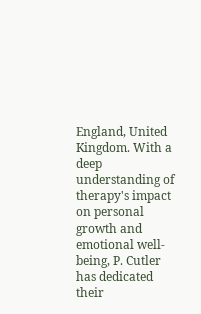England, United Kingdom. With a deep understanding of therapy's impact on personal growth and emotional well-being, P. Cutler has dedicated their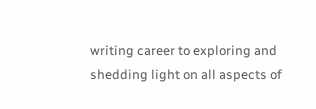writing career to exploring and shedding light on all aspects of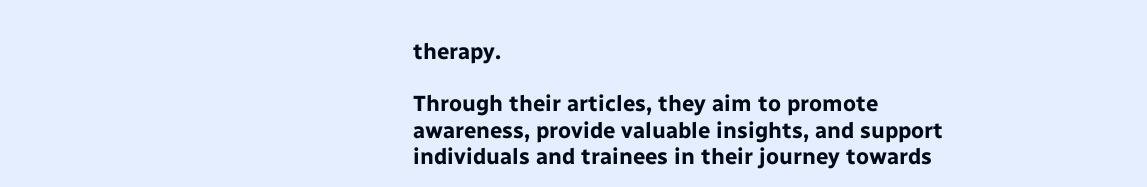therapy.

Through their articles, they aim to promote awareness, provide valuable insights, and support individuals and trainees in their journey towards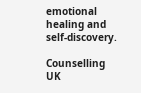emotional healing and self-discovery.

Counselling UK